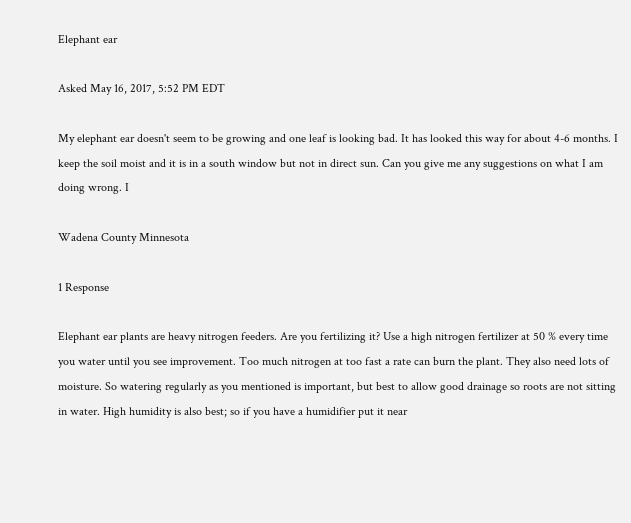Elephant ear

Asked May 16, 2017, 5:52 PM EDT

My elephant ear doesn't seem to be growing and one leaf is looking bad. It has looked this way for about 4-6 months. I keep the soil moist and it is in a south window but not in direct sun. Can you give me any suggestions on what I am doing wrong. I

Wadena County Minnesota

1 Response

Elephant ear plants are heavy nitrogen feeders. Are you fertilizing it? Use a high nitrogen fertilizer at 50 % every time you water until you see improvement. Too much nitrogen at too fast a rate can burn the plant. They also need lots of moisture. So watering regularly as you mentioned is important, but best to allow good drainage so roots are not sitting in water. High humidity is also best; so if you have a humidifier put it near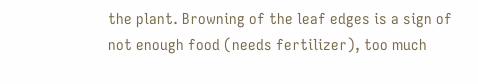the plant. Browning of the leaf edges is a sign of not enough food (needs fertilizer), too much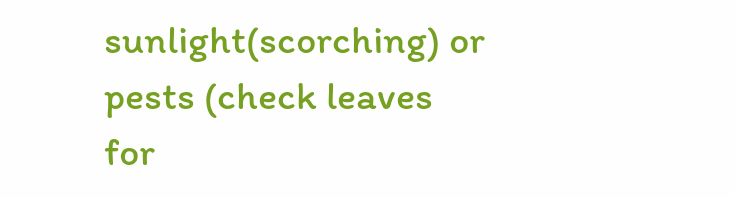sunlight(scorching) or pests (check leaves for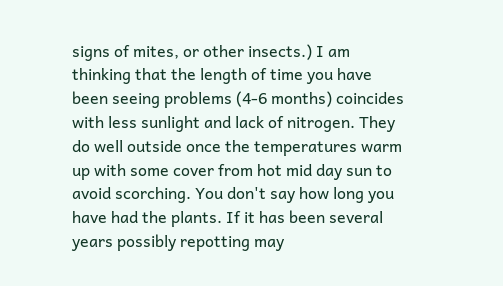signs of mites, or other insects.) I am thinking that the length of time you have been seeing problems (4-6 months) coincides with less sunlight and lack of nitrogen. They do well outside once the temperatures warm up with some cover from hot mid day sun to avoid scorching. You don't say how long you have had the plants. If it has been several years possibly repotting may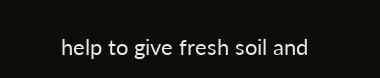help to give fresh soil and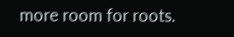more room for roots.